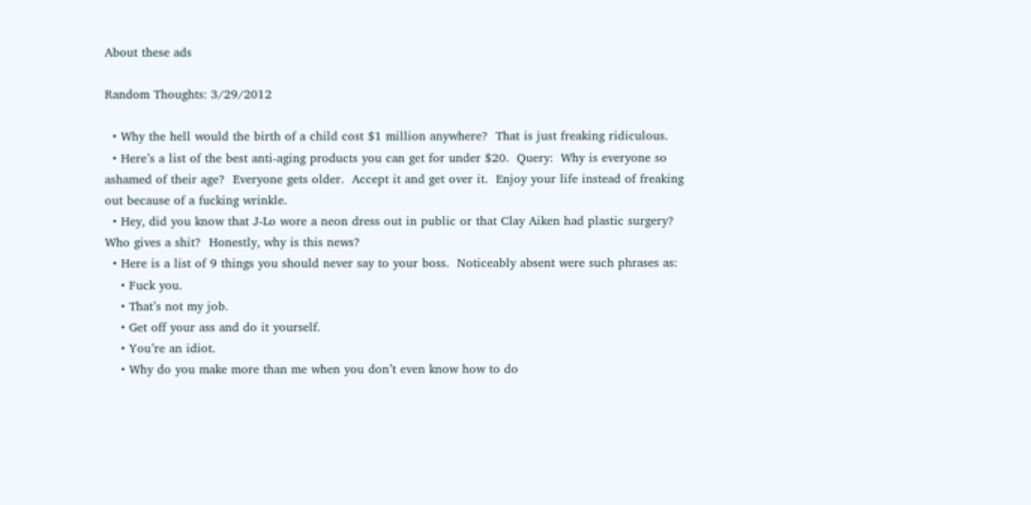About these ads

Random Thoughts: 3/29/2012

  • Why the hell would the birth of a child cost $1 million anywhere?  That is just freaking ridiculous.
  • Here’s a list of the best anti-aging products you can get for under $20.  Query:  Why is everyone so ashamed of their age?  Everyone gets older.  Accept it and get over it.  Enjoy your life instead of freaking out because of a fucking wrinkle.
  • Hey, did you know that J-Lo wore a neon dress out in public or that Clay Aiken had plastic surgery?  Who gives a shit?  Honestly, why is this news?
  • Here is a list of 9 things you should never say to your boss.  Noticeably absent were such phrases as:
    • Fuck you.
    • That’s not my job.
    • Get off your ass and do it yourself.
    • You’re an idiot.
    • Why do you make more than me when you don’t even know how to do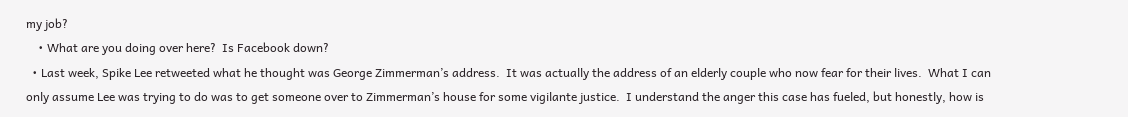my job?
    • What are you doing over here?  Is Facebook down?
  • Last week, Spike Lee retweeted what he thought was George Zimmerman’s address.  It was actually the address of an elderly couple who now fear for their lives.  What I can only assume Lee was trying to do was to get someone over to Zimmerman’s house for some vigilante justice.  I understand the anger this case has fueled, but honestly, how is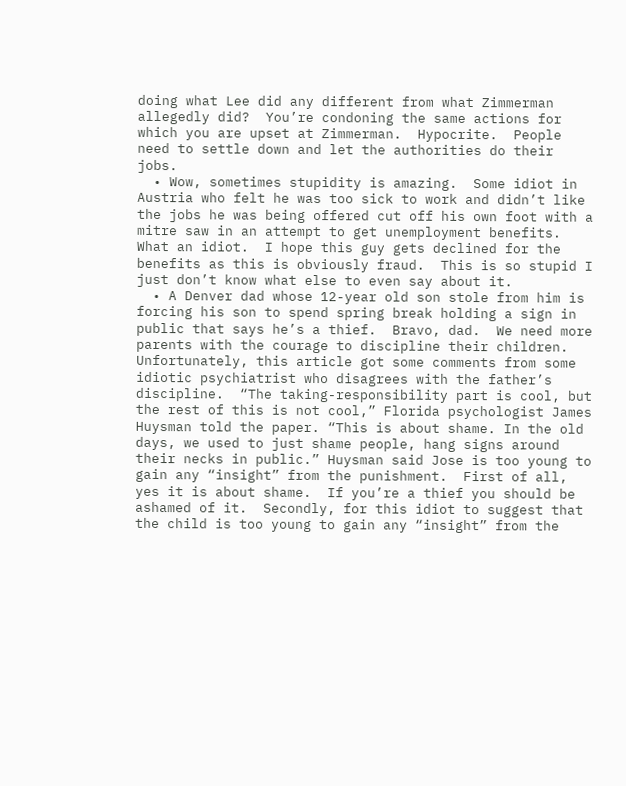doing what Lee did any different from what Zimmerman allegedly did?  You’re condoning the same actions for which you are upset at Zimmerman.  Hypocrite.  People need to settle down and let the authorities do their jobs.
  • Wow, sometimes stupidity is amazing.  Some idiot in Austria who felt he was too sick to work and didn’t like the jobs he was being offered cut off his own foot with a mitre saw in an attempt to get unemployment benefits.  What an idiot.  I hope this guy gets declined for the benefits as this is obviously fraud.  This is so stupid I just don’t know what else to even say about it.
  • A Denver dad whose 12-year old son stole from him is forcing his son to spend spring break holding a sign in public that says he’s a thief.  Bravo, dad.  We need more parents with the courage to discipline their children.  Unfortunately, this article got some comments from some idiotic psychiatrist who disagrees with the father’s discipline.  “The taking-responsibility part is cool, but the rest of this is not cool,” Florida psychologist James Huysman told the paper. “This is about shame. In the old days, we used to just shame people, hang signs around their necks in public.” Huysman said Jose is too young to gain any “insight” from the punishment.  First of all, yes it is about shame.  If you’re a thief you should be ashamed of it.  Secondly, for this idiot to suggest that the child is too young to gain any “insight” from the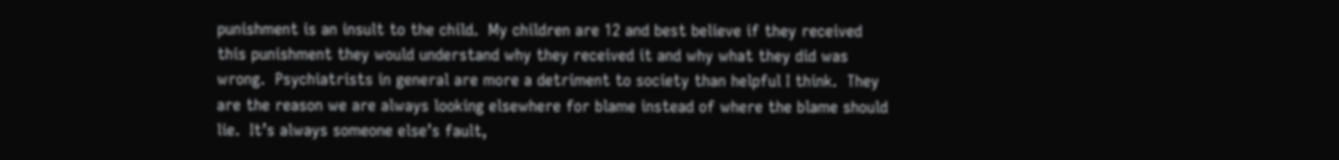punishment is an insult to the child.  My children are 12 and best believe if they received this punishment they would understand why they received it and why what they did was wrong.  Psychiatrists in general are more a detriment to society than helpful I think.  They are the reason we are always looking elsewhere for blame instead of where the blame should lie.  It’s always someone else’s fault,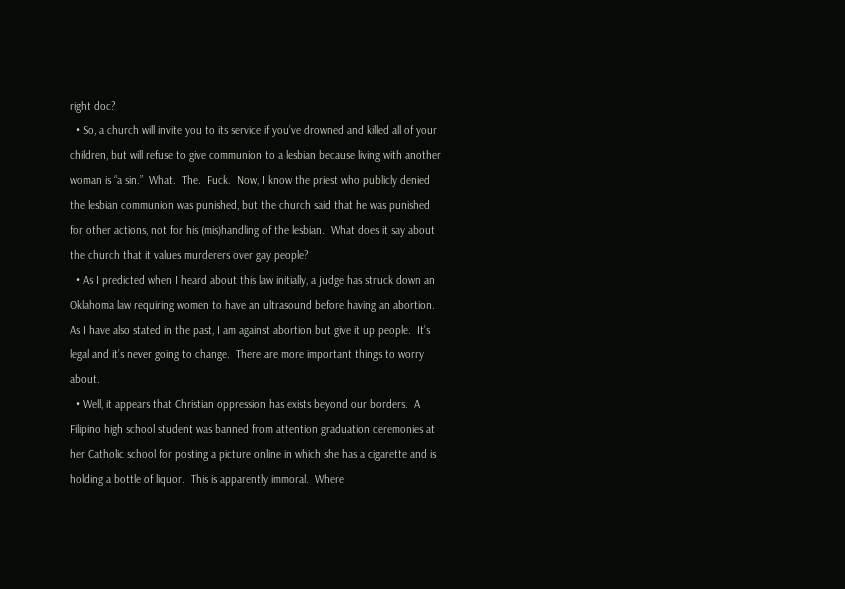right doc?
  • So, a church will invite you to its service if you’ve drowned and killed all of your children, but will refuse to give communion to a lesbian because living with another woman is “a sin.”  What.  The.  Fuck.  Now, I know the priest who publicly denied the lesbian communion was punished, but the church said that he was punished for other actions, not for his (mis)handling of the lesbian.  What does it say about the church that it values murderers over gay people?
  • As I predicted when I heard about this law initially, a judge has struck down an Oklahoma law requiring women to have an ultrasound before having an abortion.  As I have also stated in the past, I am against abortion but give it up people.  It’s legal and it’s never going to change.  There are more important things to worry about.
  • Well, it appears that Christian oppression has exists beyond our borders.  A Filipino high school student was banned from attention graduation ceremonies at her Catholic school for posting a picture online in which she has a cigarette and is holding a bottle of liquor.  This is apparently immoral.  Where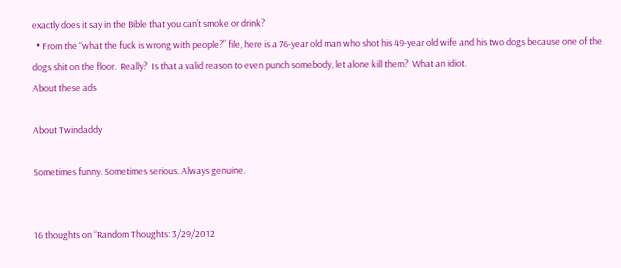exactly does it say in the Bible that you can’t smoke or drink?
  • From the “what the fuck is wrong with people?” file, here is a 76-year old man who shot his 49-year old wife and his two dogs because one of the dogs shit on the floor.  Really?  Is that a valid reason to even punch somebody, let alone kill them?  What an idiot.
About these ads

About Twindaddy

Sometimes funny. Sometimes serious. Always genuine.


16 thoughts on “Random Thoughts: 3/29/2012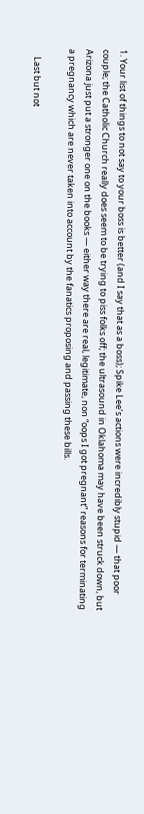1. Your list of things to not say to your boss is better (and I say that as a boss); Spike Lee’s actions were incredibly stupid — that poor couple; the Catholic Church really does seem to be trying to piss folks off; the ultrasound in Oklahoma may have been struck down, but Arizona just put a stronger one on the books — either way there are real, legitimate, non “oops I got pregnant” reasons for terminating a pregnancy which are never taken into account by the fanatics proposing and passing these bills.

    Last but not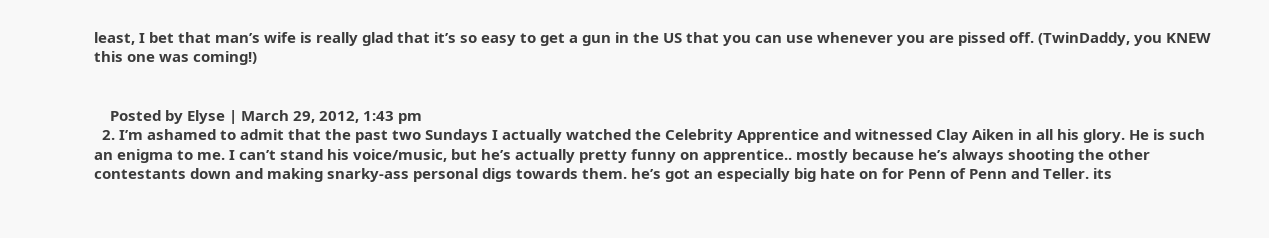least, I bet that man’s wife is really glad that it’s so easy to get a gun in the US that you can use whenever you are pissed off. (TwinDaddy, you KNEW this one was coming!)


    Posted by Elyse | March 29, 2012, 1:43 pm
  2. I’m ashamed to admit that the past two Sundays I actually watched the Celebrity Apprentice and witnessed Clay Aiken in all his glory. He is such an enigma to me. I can’t stand his voice/music, but he’s actually pretty funny on apprentice.. mostly because he’s always shooting the other contestants down and making snarky-ass personal digs towards them. he’s got an especially big hate on for Penn of Penn and Teller. its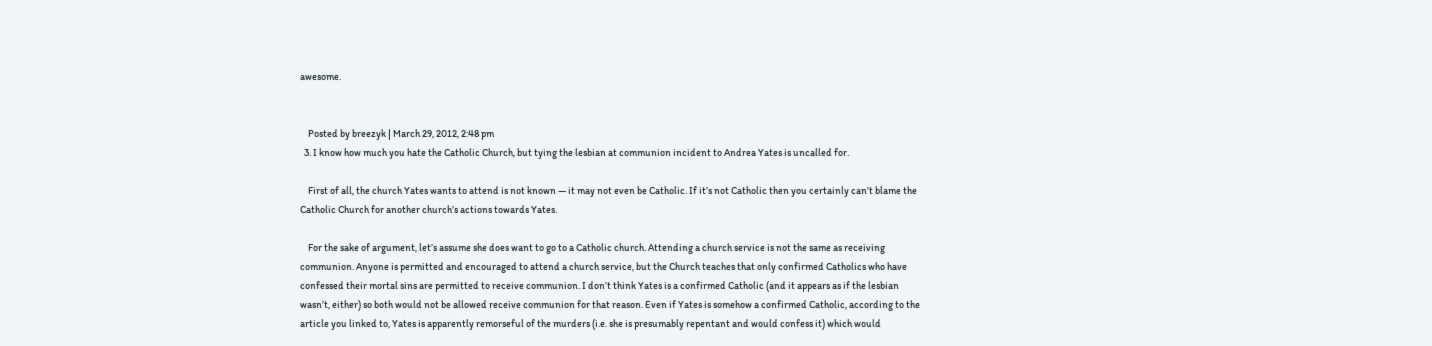awesome.


    Posted by breezyk | March 29, 2012, 2:48 pm
  3. I know how much you hate the Catholic Church, but tying the lesbian at communion incident to Andrea Yates is uncalled for.

    First of all, the church Yates wants to attend is not known — it may not even be Catholic. If it’s not Catholic then you certainly can’t blame the Catholic Church for another church’s actions towards Yates.

    For the sake of argument, let’s assume she does want to go to a Catholic church. Attending a church service is not the same as receiving communion. Anyone is permitted and encouraged to attend a church service, but the Church teaches that only confirmed Catholics who have confessed their mortal sins are permitted to receive communion. I don’t think Yates is a confirmed Catholic (and it appears as if the lesbian wasn’t, either) so both would not be allowed receive communion for that reason. Even if Yates is somehow a confirmed Catholic, according to the article you linked to, Yates is apparently remorseful of the murders (i.e. she is presumably repentant and would confess it) which would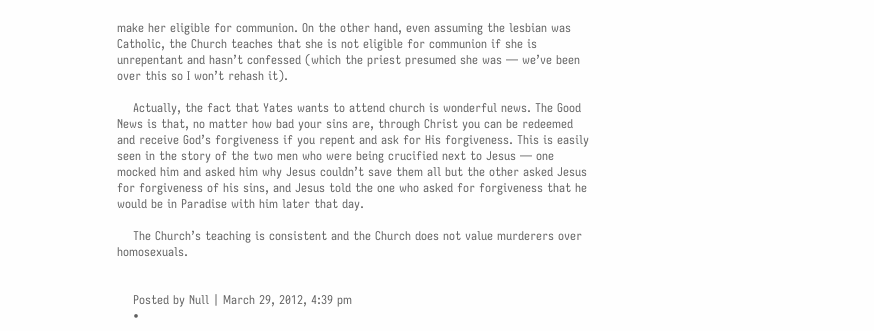make her eligible for communion. On the other hand, even assuming the lesbian was Catholic, the Church teaches that she is not eligible for communion if she is unrepentant and hasn’t confessed (which the priest presumed she was — we’ve been over this so I won’t rehash it).

    Actually, the fact that Yates wants to attend church is wonderful news. The Good News is that, no matter how bad your sins are, through Christ you can be redeemed and receive God’s forgiveness if you repent and ask for His forgiveness. This is easily seen in the story of the two men who were being crucified next to Jesus — one mocked him and asked him why Jesus couldn’t save them all but the other asked Jesus for forgiveness of his sins, and Jesus told the one who asked for forgiveness that he would be in Paradise with him later that day.

    The Church’s teaching is consistent and the Church does not value murderers over homosexuals.


    Posted by Null | March 29, 2012, 4:39 pm
    •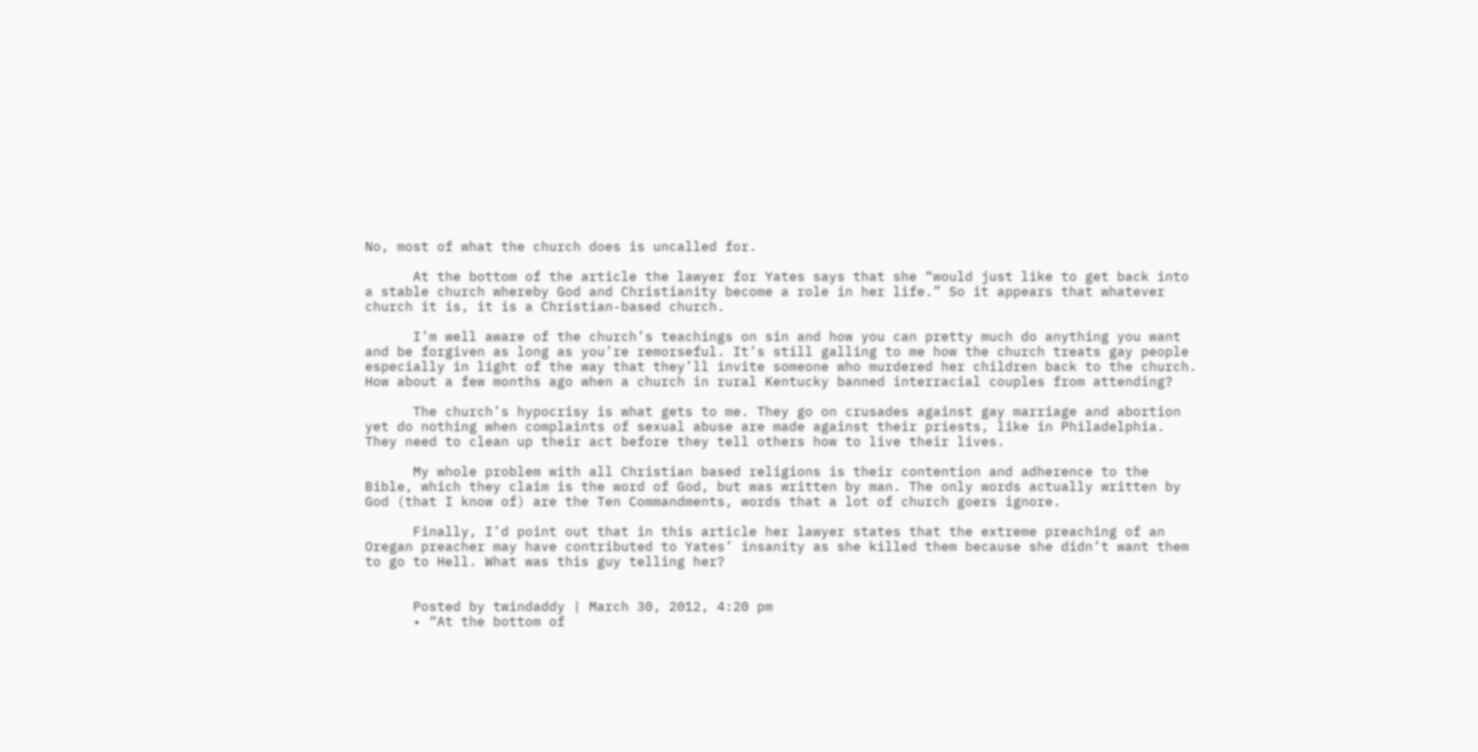No, most of what the church does is uncalled for.

      At the bottom of the article the lawyer for Yates says that she “would just like to get back into a stable church whereby God and Christianity become a role in her life.” So it appears that whatever church it is, it is a Christian-based church.

      I’m well aware of the church’s teachings on sin and how you can pretty much do anything you want and be forgiven as long as you’re remorseful. It’s still galling to me how the church treats gay people especially in light of the way that they’ll invite someone who murdered her children back to the church. How about a few months ago when a church in rural Kentucky banned interracial couples from attending?

      The church’s hypocrisy is what gets to me. They go on crusades against gay marriage and abortion yet do nothing when complaints of sexual abuse are made against their priests, like in Philadelphia. They need to clean up their act before they tell others how to live their lives.

      My whole problem with all Christian based religions is their contention and adherence to the Bible, which they claim is the word of God, but was written by man. The only words actually written by God (that I know of) are the Ten Commandments, words that a lot of church goers ignore.

      Finally, I’d point out that in this article her lawyer states that the extreme preaching of an Oregan preacher may have contributed to Yates’ insanity as she killed them because she didn’t want them to go to Hell. What was this guy telling her?


      Posted by twindaddy | March 30, 2012, 4:20 pm
      • “At the bottom of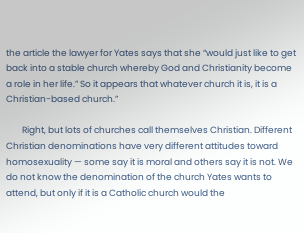the article the lawyer for Yates says that she “would just like to get back into a stable church whereby God and Christianity become a role in her life.” So it appears that whatever church it is, it is a Christian-based church.”

        Right, but lots of churches call themselves Christian. Different Christian denominations have very different attitudes toward homosexuality — some say it is moral and others say it is not. We do not know the denomination of the church Yates wants to attend, but only if it is a Catholic church would the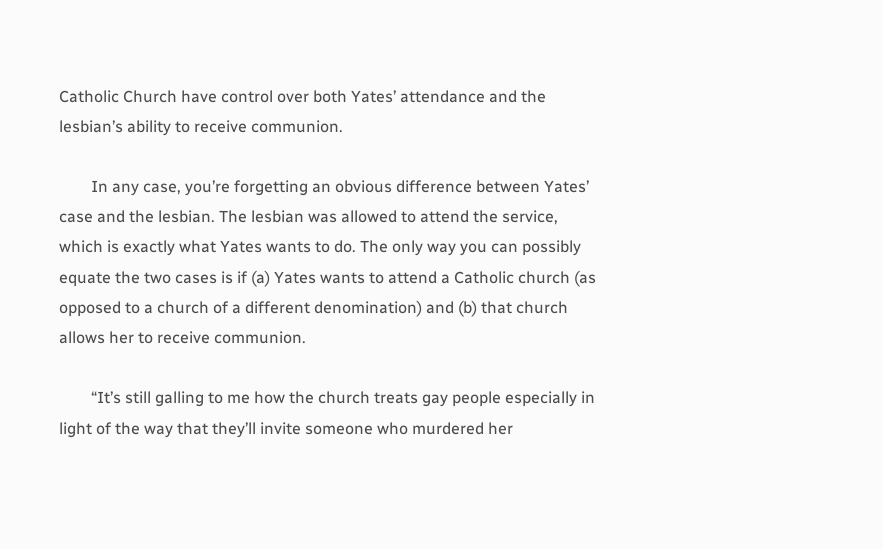Catholic Church have control over both Yates’ attendance and the lesbian’s ability to receive communion.

        In any case, you’re forgetting an obvious difference between Yates’ case and the lesbian. The lesbian was allowed to attend the service, which is exactly what Yates wants to do. The only way you can possibly equate the two cases is if (a) Yates wants to attend a Catholic church (as opposed to a church of a different denomination) and (b) that church allows her to receive communion.

        “It’s still galling to me how the church treats gay people especially in light of the way that they’ll invite someone who murdered her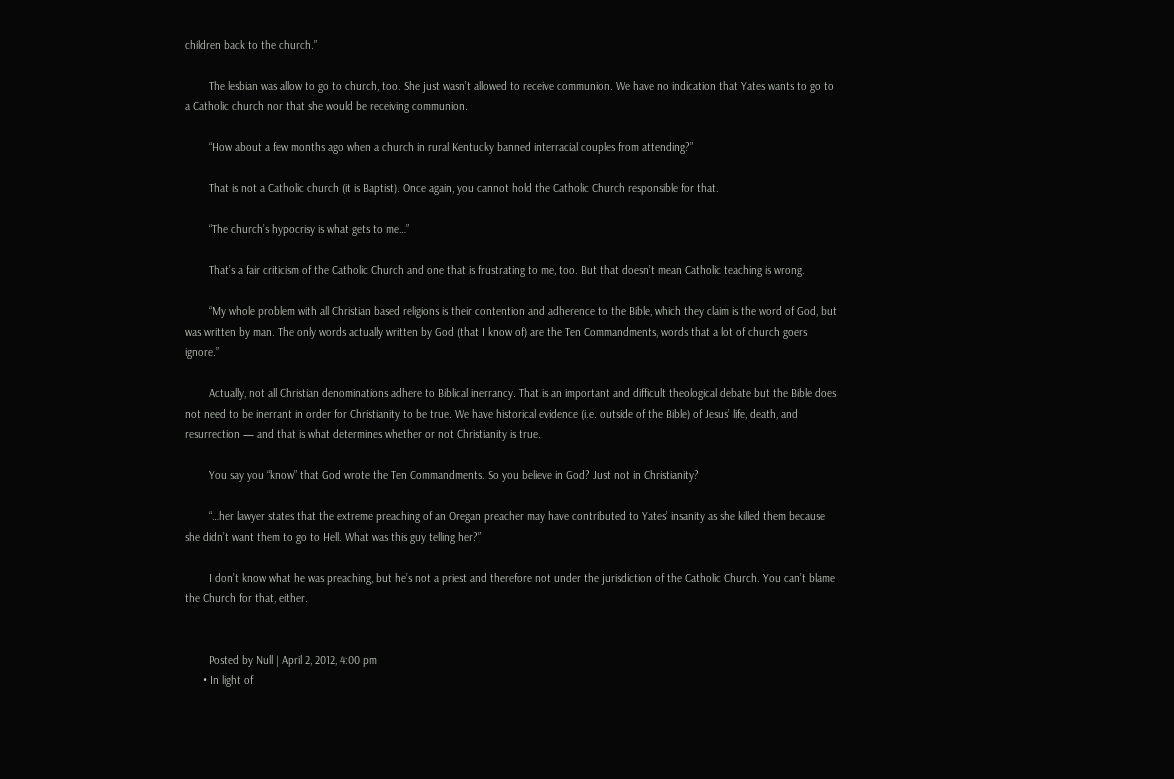children back to the church.”

        The lesbian was allow to go to church, too. She just wasn’t allowed to receive communion. We have no indication that Yates wants to go to a Catholic church nor that she would be receiving communion.

        “How about a few months ago when a church in rural Kentucky banned interracial couples from attending?”

        That is not a Catholic church (it is Baptist). Once again, you cannot hold the Catholic Church responsible for that.

        “The church’s hypocrisy is what gets to me…”

        That’s a fair criticism of the Catholic Church and one that is frustrating to me, too. But that doesn’t mean Catholic teaching is wrong.

        “My whole problem with all Christian based religions is their contention and adherence to the Bible, which they claim is the word of God, but was written by man. The only words actually written by God (that I know of) are the Ten Commandments, words that a lot of church goers ignore.”

        Actually, not all Christian denominations adhere to Biblical inerrancy. That is an important and difficult theological debate but the Bible does not need to be inerrant in order for Christianity to be true. We have historical evidence (i.e. outside of the Bible) of Jesus’ life, death, and resurrection — and that is what determines whether or not Christianity is true.

        You say you “know” that God wrote the Ten Commandments. So you believe in God? Just not in Christianity?

        “…her lawyer states that the extreme preaching of an Oregan preacher may have contributed to Yates’ insanity as she killed them because she didn’t want them to go to Hell. What was this guy telling her?”

        I don’t know what he was preaching, but he’s not a priest and therefore not under the jurisdiction of the Catholic Church. You can’t blame the Church for that, either.


        Posted by Null | April 2, 2012, 4:00 pm
      • In light of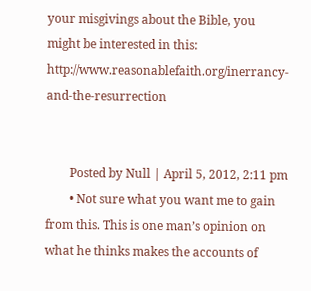your misgivings about the Bible, you might be interested in this: http://www.reasonablefaith.org/inerrancy-and-the-resurrection


        Posted by Null | April 5, 2012, 2:11 pm
        • Not sure what you want me to gain from this. This is one man’s opinion on what he thinks makes the accounts of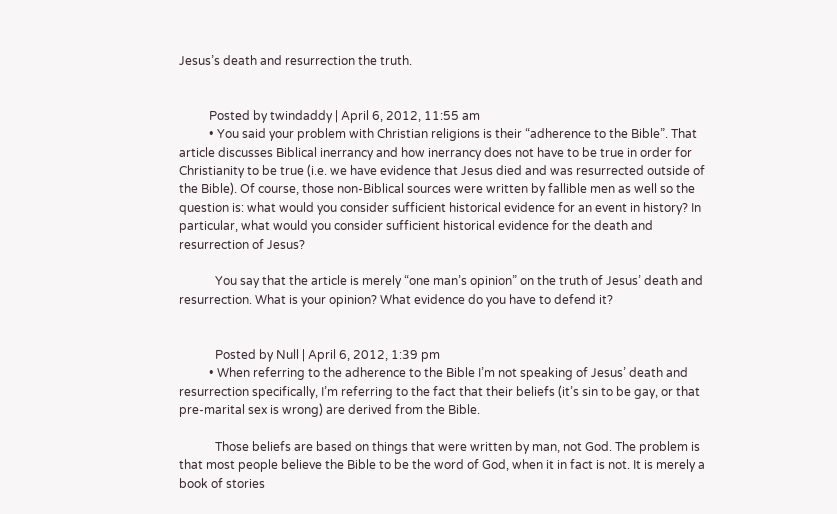Jesus’s death and resurrection the truth.


          Posted by twindaddy | April 6, 2012, 11:55 am
          • You said your problem with Christian religions is their “adherence to the Bible”. That article discusses Biblical inerrancy and how inerrancy does not have to be true in order for Christianity to be true (i.e. we have evidence that Jesus died and was resurrected outside of the Bible). Of course, those non-Biblical sources were written by fallible men as well so the question is: what would you consider sufficient historical evidence for an event in history? In particular, what would you consider sufficient historical evidence for the death and resurrection of Jesus?

            You say that the article is merely “one man’s opinion” on the truth of Jesus’ death and resurrection. What is your opinion? What evidence do you have to defend it?


            Posted by Null | April 6, 2012, 1:39 pm
          • When referring to the adherence to the Bible I’m not speaking of Jesus’ death and resurrection specifically, I’m referring to the fact that their beliefs (it’s sin to be gay, or that pre-marital sex is wrong) are derived from the Bible.

            Those beliefs are based on things that were written by man, not God. The problem is that most people believe the Bible to be the word of God, when it in fact is not. It is merely a book of stories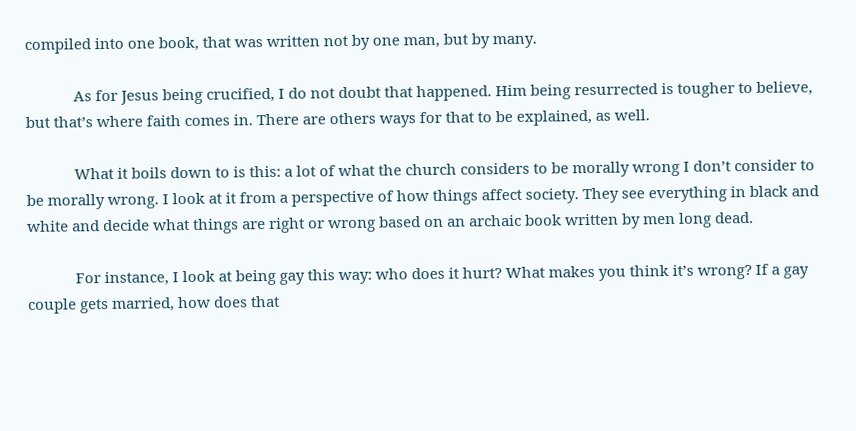compiled into one book, that was written not by one man, but by many.

            As for Jesus being crucified, I do not doubt that happened. Him being resurrected is tougher to believe, but that’s where faith comes in. There are others ways for that to be explained, as well.

            What it boils down to is this: a lot of what the church considers to be morally wrong I don’t consider to be morally wrong. I look at it from a perspective of how things affect society. They see everything in black and white and decide what things are right or wrong based on an archaic book written by men long dead.

            For instance, I look at being gay this way: who does it hurt? What makes you think it’s wrong? If a gay couple gets married, how does that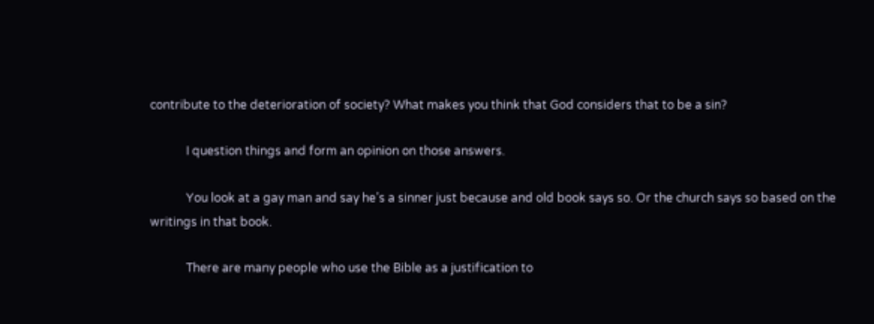contribute to the deterioration of society? What makes you think that God considers that to be a sin?

            I question things and form an opinion on those answers.

            You look at a gay man and say he’s a sinner just because and old book says so. Or the church says so based on the writings in that book.

            There are many people who use the Bible as a justification to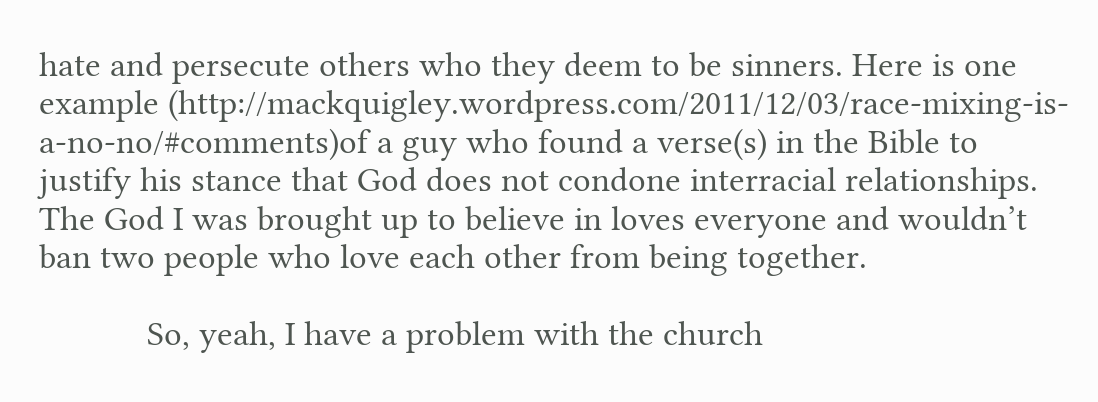hate and persecute others who they deem to be sinners. Here is one example (http://mackquigley.wordpress.com/2011/12/03/race-mixing-is-a-no-no/#comments)of a guy who found a verse(s) in the Bible to justify his stance that God does not condone interracial relationships. The God I was brought up to believe in loves everyone and wouldn’t ban two people who love each other from being together.

            So, yeah, I have a problem with the church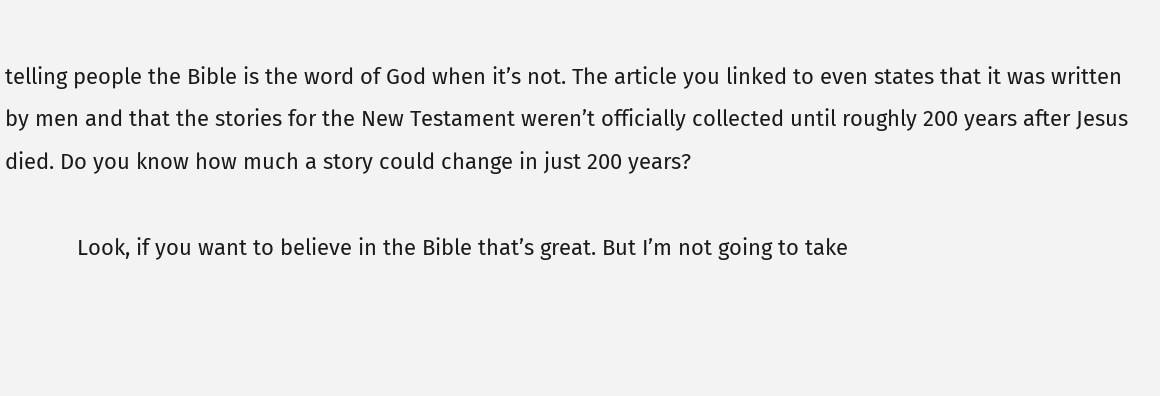telling people the Bible is the word of God when it’s not. The article you linked to even states that it was written by men and that the stories for the New Testament weren’t officially collected until roughly 200 years after Jesus died. Do you know how much a story could change in just 200 years?

            Look, if you want to believe in the Bible that’s great. But I’m not going to take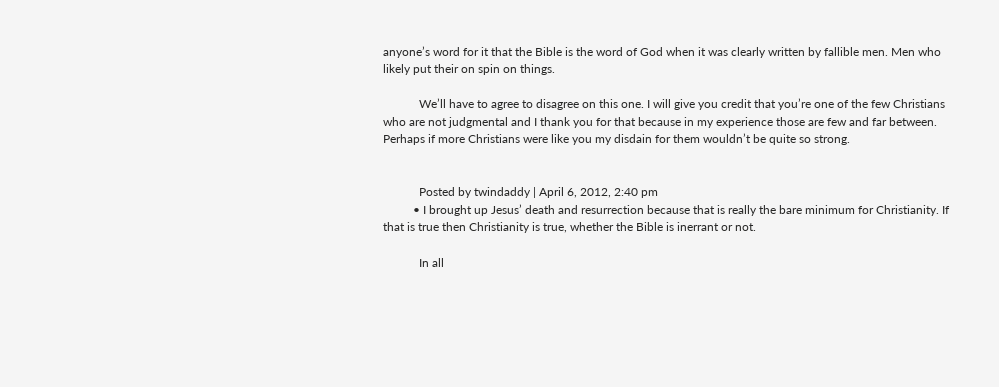anyone’s word for it that the Bible is the word of God when it was clearly written by fallible men. Men who likely put their on spin on things.

            We’ll have to agree to disagree on this one. I will give you credit that you’re one of the few Christians who are not judgmental and I thank you for that because in my experience those are few and far between. Perhaps if more Christians were like you my disdain for them wouldn’t be quite so strong.


            Posted by twindaddy | April 6, 2012, 2:40 pm
          • I brought up Jesus’ death and resurrection because that is really the bare minimum for Christianity. If that is true then Christianity is true, whether the Bible is inerrant or not.

            In all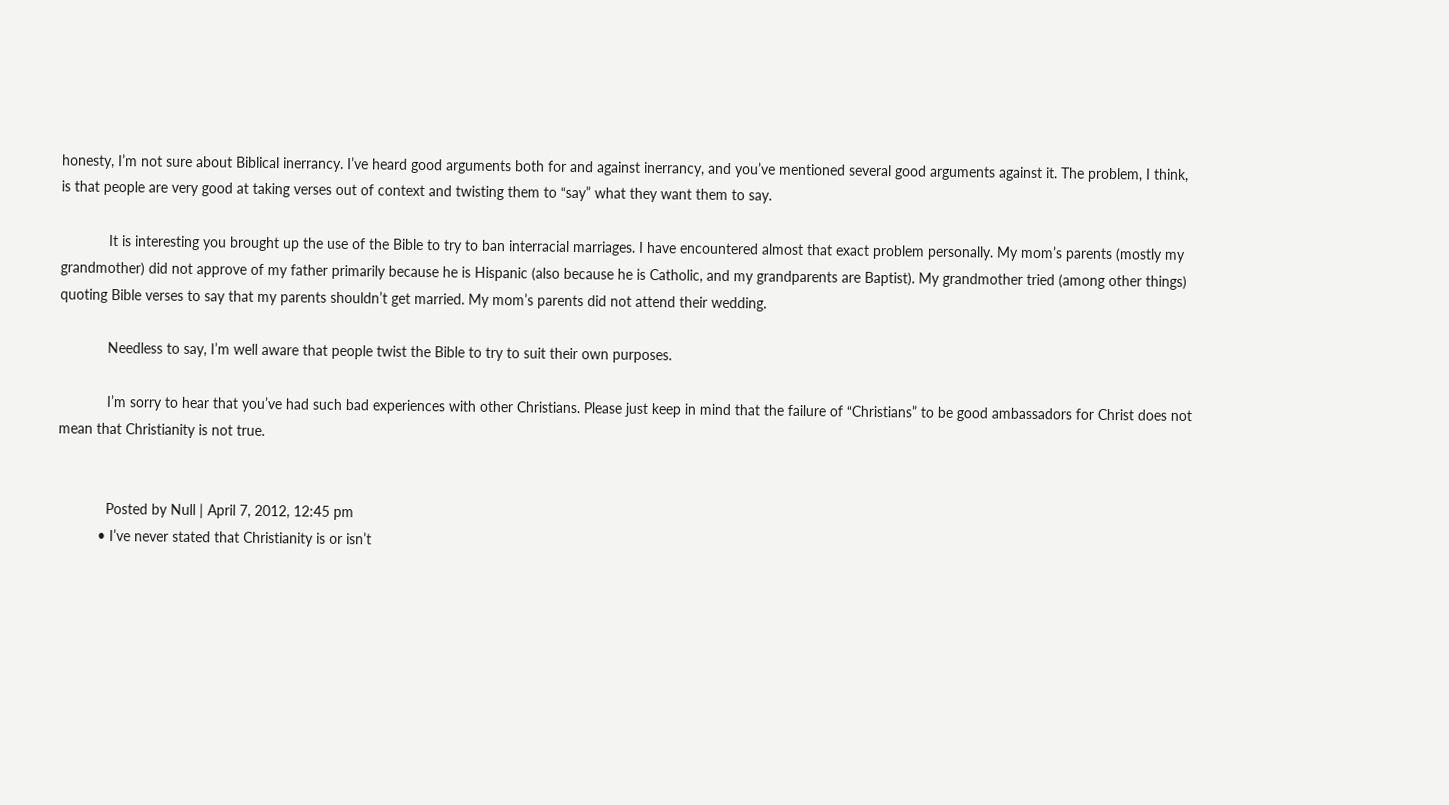honesty, I’m not sure about Biblical inerrancy. I’ve heard good arguments both for and against inerrancy, and you’ve mentioned several good arguments against it. The problem, I think, is that people are very good at taking verses out of context and twisting them to “say” what they want them to say.

            It is interesting you brought up the use of the Bible to try to ban interracial marriages. I have encountered almost that exact problem personally. My mom’s parents (mostly my grandmother) did not approve of my father primarily because he is Hispanic (also because he is Catholic, and my grandparents are Baptist). My grandmother tried (among other things) quoting Bible verses to say that my parents shouldn’t get married. My mom’s parents did not attend their wedding.

            Needless to say, I’m well aware that people twist the Bible to try to suit their own purposes.

            I’m sorry to hear that you’ve had such bad experiences with other Christians. Please just keep in mind that the failure of “Christians” to be good ambassadors for Christ does not mean that Christianity is not true.


            Posted by Null | April 7, 2012, 12:45 pm
          • I’ve never stated that Christianity is or isn’t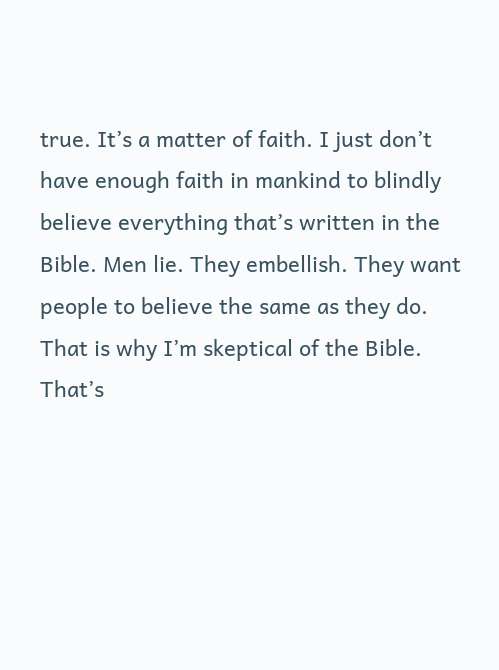true. It’s a matter of faith. I just don’t have enough faith in mankind to blindly believe everything that’s written in the Bible. Men lie. They embellish. They want people to believe the same as they do. That is why I’m skeptical of the Bible. That’s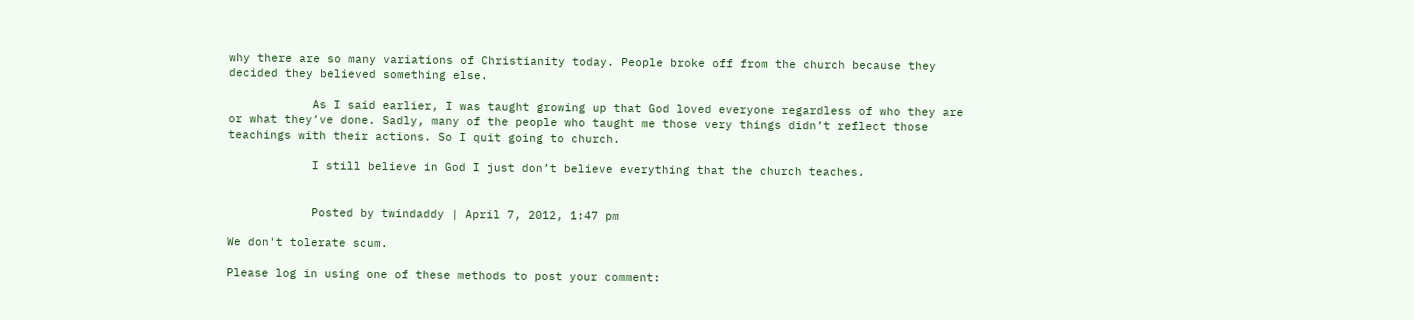why there are so many variations of Christianity today. People broke off from the church because they decided they believed something else.

            As I said earlier, I was taught growing up that God loved everyone regardless of who they are or what they’ve done. Sadly, many of the people who taught me those very things didn’t reflect those teachings with their actions. So I quit going to church.

            I still believe in God I just don’t believe everything that the church teaches.


            Posted by twindaddy | April 7, 2012, 1:47 pm

We don't tolerate scum.

Please log in using one of these methods to post your comment: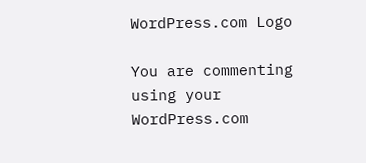WordPress.com Logo

You are commenting using your WordPress.com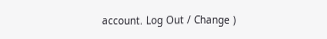account. Log Out / Change )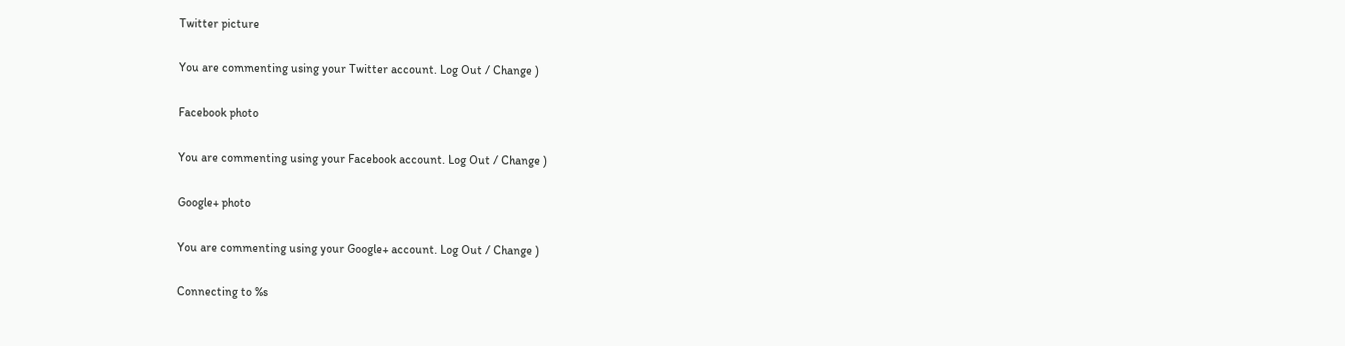Twitter picture

You are commenting using your Twitter account. Log Out / Change )

Facebook photo

You are commenting using your Facebook account. Log Out / Change )

Google+ photo

You are commenting using your Google+ account. Log Out / Change )

Connecting to %s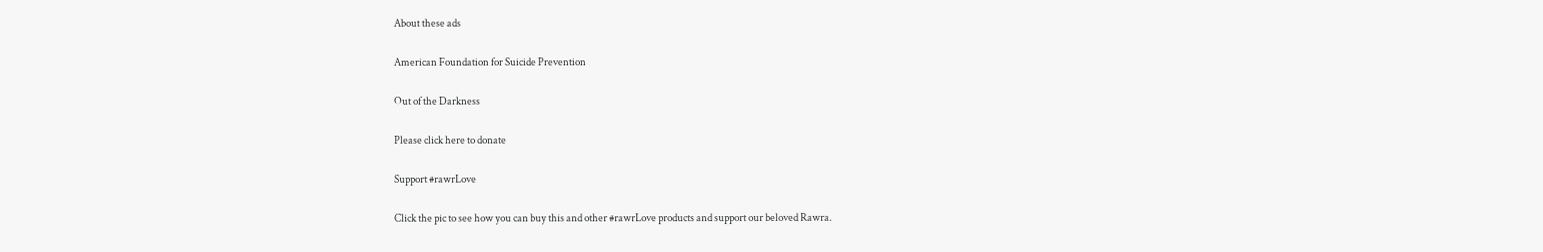About these ads

American Foundation for Suicide Prevention

Out of the Darkness

Please click here to donate

Support #rawrLove

Click the pic to see how you can buy this and other #rawrLove products and support our beloved Rawra.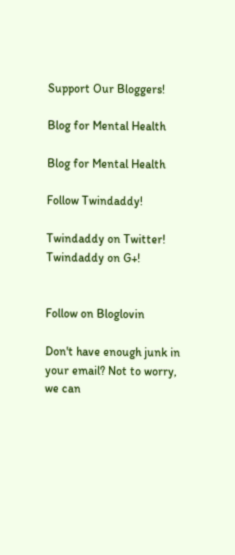Support Our Bloggers!

Blog for Mental Health

Blog for Mental Health

Follow Twindaddy!

Twindaddy on Twitter! Twindaddy on G+!


Follow on Bloglovin

Don't have enough junk in your email? Not to worry, we can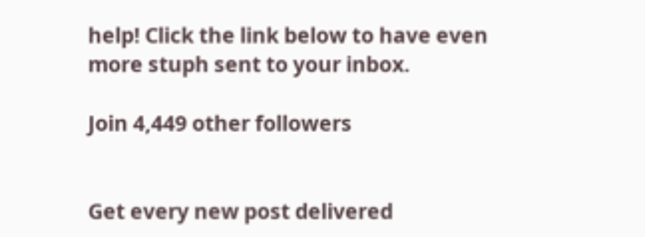help! Click the link below to have even more stuph sent to your inbox.

Join 4,449 other followers


Get every new post delivered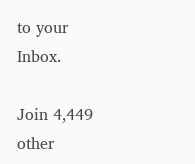to your Inbox.

Join 4,449 other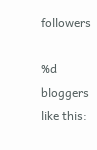followers

%d bloggers like this: